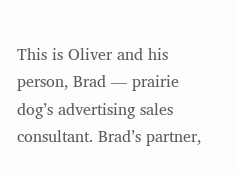This is Oliver and his person, Brad — prairie dog’s advertising sales consultant. Brad’s partner,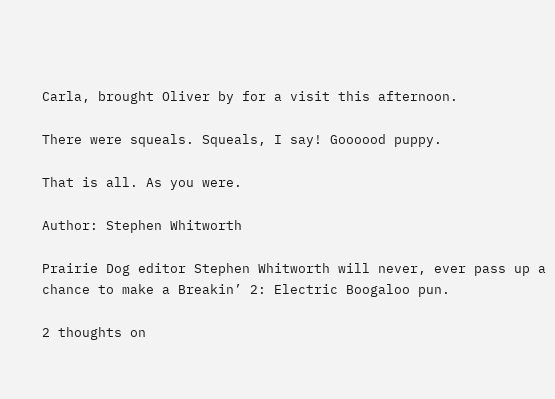Carla, brought Oliver by for a visit this afternoon.

There were squeals. Squeals, I say! Goooood puppy.

That is all. As you were.

Author: Stephen Whitworth

Prairie Dog editor Stephen Whitworth will never, ever pass up a chance to make a Breakin’ 2: Electric Boogaloo pun.

2 thoughts on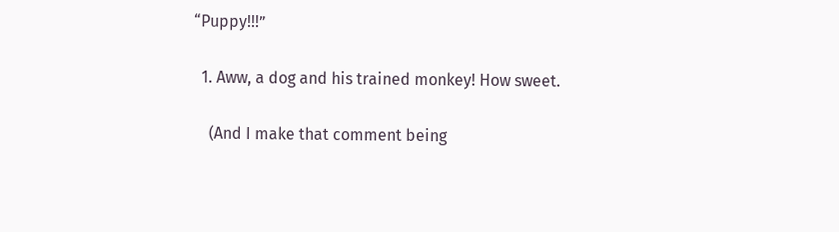“Puppy!!!”

  1. Aww, a dog and his trained monkey! How sweet.

    (And I make that comment being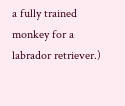a fully trained monkey for a labrador retriever.)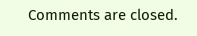Comments are closed.